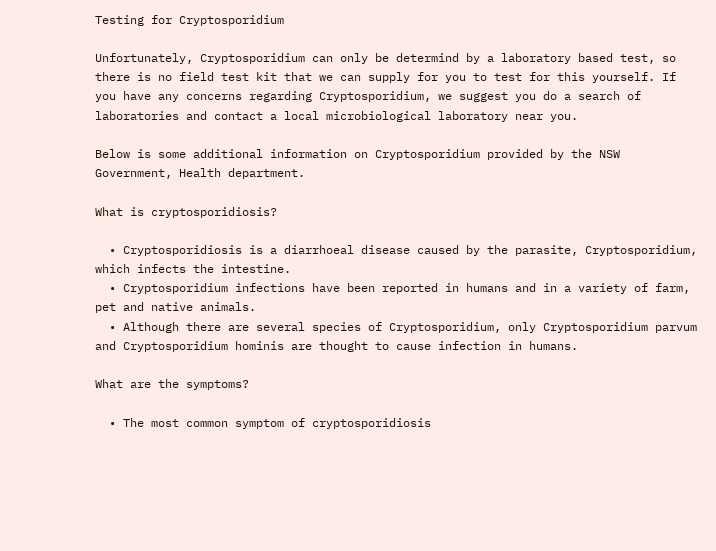Testing for Cryptosporidium

Unfortunately, Cryptosporidium can only be determind by a laboratory based test, so there is no field test kit that we can supply for you to test for this yourself. If you have any concerns regarding Cryptosporidium, we suggest you do a search of laboratories and contact a local microbiological laboratory near you.

Below is some additional information on Cryptosporidium provided by the NSW Government, Health department.

What is cryptosporidiosis?

  • Cryptosporidiosis is a diarrhoeal disease caused by the parasite, Cryptosporidium, which infects the intestine.
  • Cryptosporidium infections have been reported in humans and in a variety of farm, pet and native animals.
  • Although there are several species of Cryptosporidium, only Cryptosporidium parvum and Cryptosporidium hominis are thought to cause infection in humans.

What are the symptoms?

  • The most common symptom of cryptosporidiosis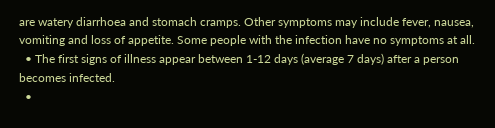are watery diarrhoea and stomach cramps. Other symptoms may include fever, nausea, vomiting and loss of appetite. Some people with the infection have no symptoms at all.
  • The first signs of illness appear between 1-12 days (average 7 days) after a person becomes infected.
  •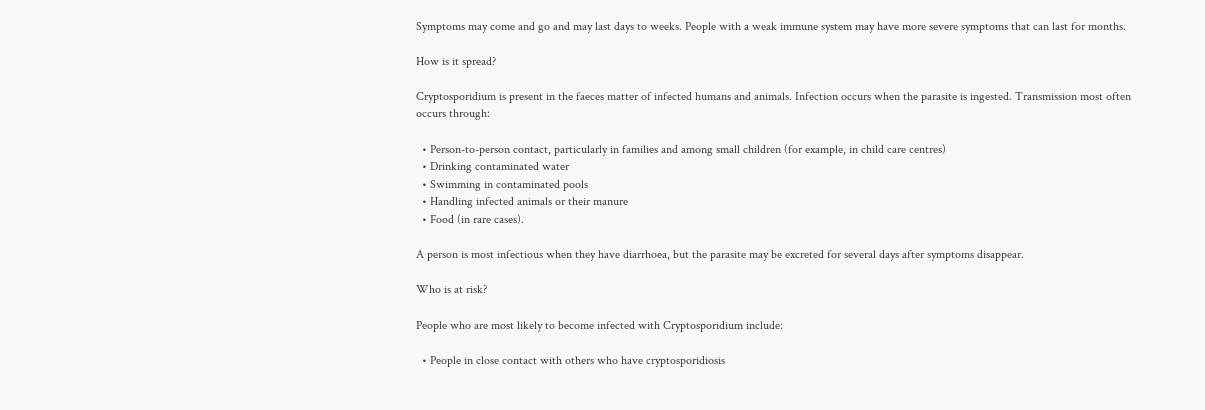Symptoms may come and go and may last days to weeks. People with a weak immune system may have more severe symptoms that can last for months.

How is it spread?

Cryptosporidium is present in the faeces matter of infected humans and animals. Infection occurs when the parasite is ingested. Transmission most often occurs through:

  • Person-to-person contact, particularly in families and among small children (for example, in child care centres)
  • Drinking contaminated water
  • Swimming in contaminated pools
  • Handling infected animals or their manure
  • Food (in rare cases).

A person is most infectious when they have diarrhoea, but the parasite may be excreted for several days after symptoms disappear.

Who is at risk?

People who are most likely to become infected with Cryptosporidium include:

  • People in close contact with others who have cryptosporidiosis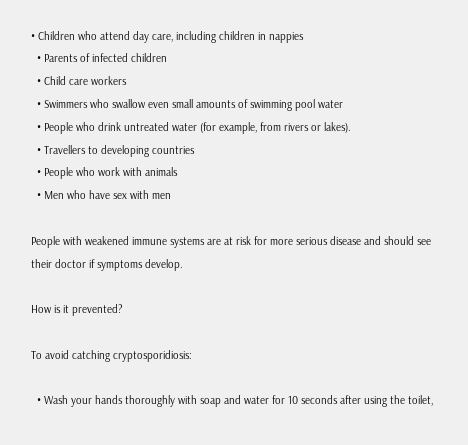• Children who attend day care, including children in nappies
  • Parents of infected children
  • Child care workers
  • Swimmers who swallow even small amounts of swimming pool water
  • People who drink untreated water (for example, from rivers or lakes).
  • Travellers to developing countries
  • People who work with animals
  • Men who have sex with men

People with weakened immune systems are at risk for more serious disease and should see their doctor if symptoms develop.

How is it prevented?

To avoid catching cryptosporidiosis:

  • Wash your hands thoroughly with soap and water for 10 seconds after using the toilet,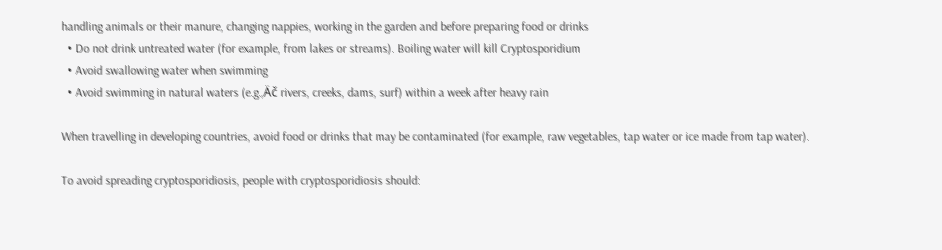handling animals or their manure, changing nappies, working in the garden and before preparing food or drinks
  • Do not drink untreated water (for example, from lakes or streams). Boiling water will kill Cryptosporidium
  • Avoid swallowing water when swimming
  • Avoid swimming in natural waters (e.g.‚Äč rivers, creeks, dams, surf) within a week after heavy rain

When travelling in developing countries, avoid food or drinks that may be contaminated (for example, raw vegetables, tap water or ice made from tap water).

To avoid spreading cryptosporidiosis, people with cryptosporidiosis should: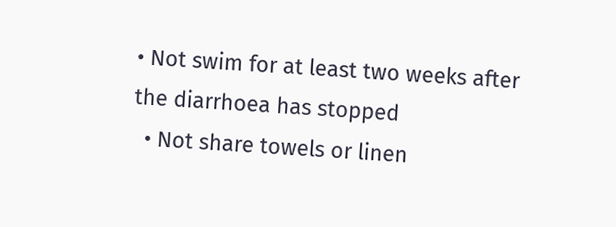• Not swim for at least two weeks after the diarrhoea has stopped
  • Not share towels or linen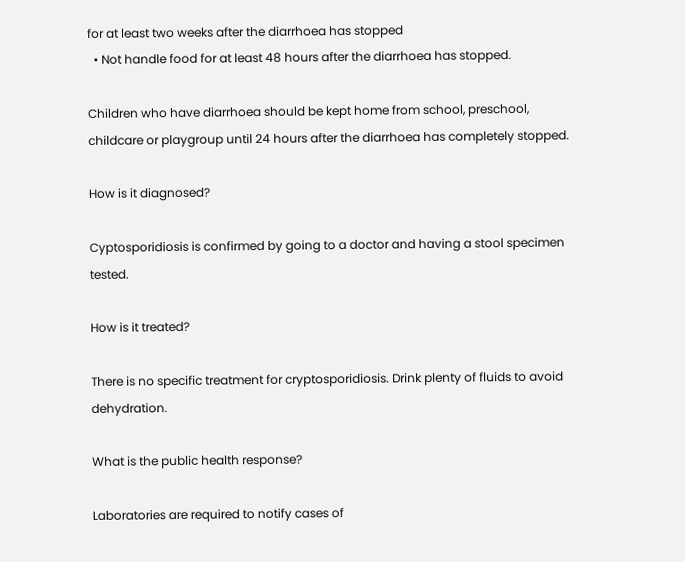for at least two weeks after the diarrhoea has stopped
  • Not handle food for at least 48 hours after the diarrhoea has stopped.

Children who have diarrhoea should be kept home from school, preschool, childcare or playgroup until 24 hours after the diarrhoea has completely stopped.

How is it diagnosed?

Cyptosporidiosis is confirmed by going to a doctor and having a stool specimen tested.

How is it treated?

There is no specific treatment for cryptosporidiosis. Drink plenty of fluids to avoid dehydration.

What is the public health response?

Laboratories are required to notify cases of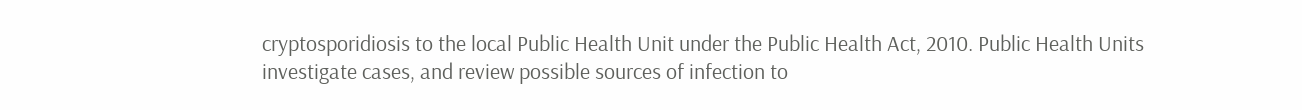cryptosporidiosis to the local Public Health Unit under the Public Health Act, 2010. Public Health Units investigate cases, and review possible sources of infection to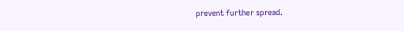prevent further spread.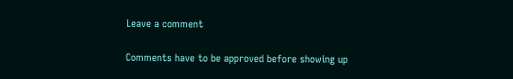Leave a comment

Comments have to be approved before showing up